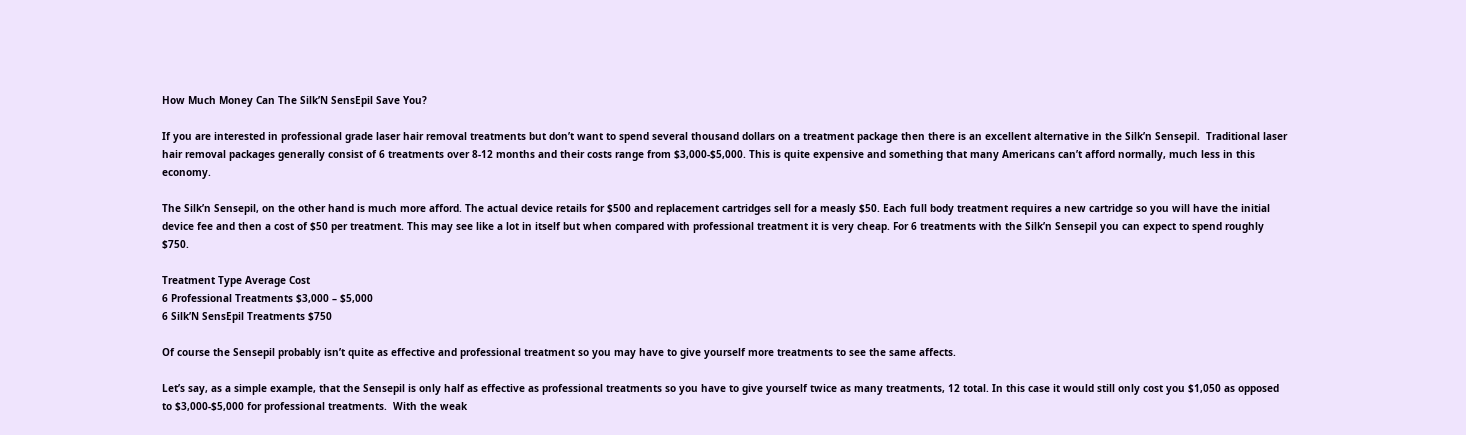How Much Money Can The Silk’N SensEpil Save You?

If you are interested in professional grade laser hair removal treatments but don’t want to spend several thousand dollars on a treatment package then there is an excellent alternative in the Silk’n Sensepil.  Traditional laser hair removal packages generally consist of 6 treatments over 8-12 months and their costs range from $3,000-$5,000. This is quite expensive and something that many Americans can’t afford normally, much less in this economy.

The Silk’n Sensepil, on the other hand is much more afford. The actual device retails for $500 and replacement cartridges sell for a measly $50. Each full body treatment requires a new cartridge so you will have the initial device fee and then a cost of $50 per treatment. This may see like a lot in itself but when compared with professional treatment it is very cheap. For 6 treatments with the Silk’n Sensepil you can expect to spend roughly $750.

Treatment Type Average Cost
6 Professional Treatments $3,000 – $5,000
6 Silk’N SensEpil Treatments $750

Of course the Sensepil probably isn’t quite as effective and professional treatment so you may have to give yourself more treatments to see the same affects.

Let’s say, as a simple example, that the Sensepil is only half as effective as professional treatments so you have to give yourself twice as many treatments, 12 total. In this case it would still only cost you $1,050 as opposed to $3,000-$5,000 for professional treatments.  With the weak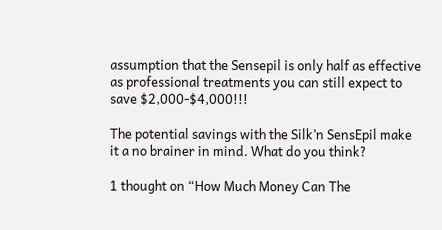assumption that the Sensepil is only half as effective  as professional treatments you can still expect to save $2,000-$4,000!!!

The potential savings with the Silk’n SensEpil make it a no brainer in mind. What do you think?

1 thought on “How Much Money Can The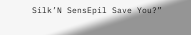Silk’N SensEpil Save You?”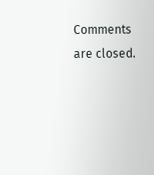Comments are closed.